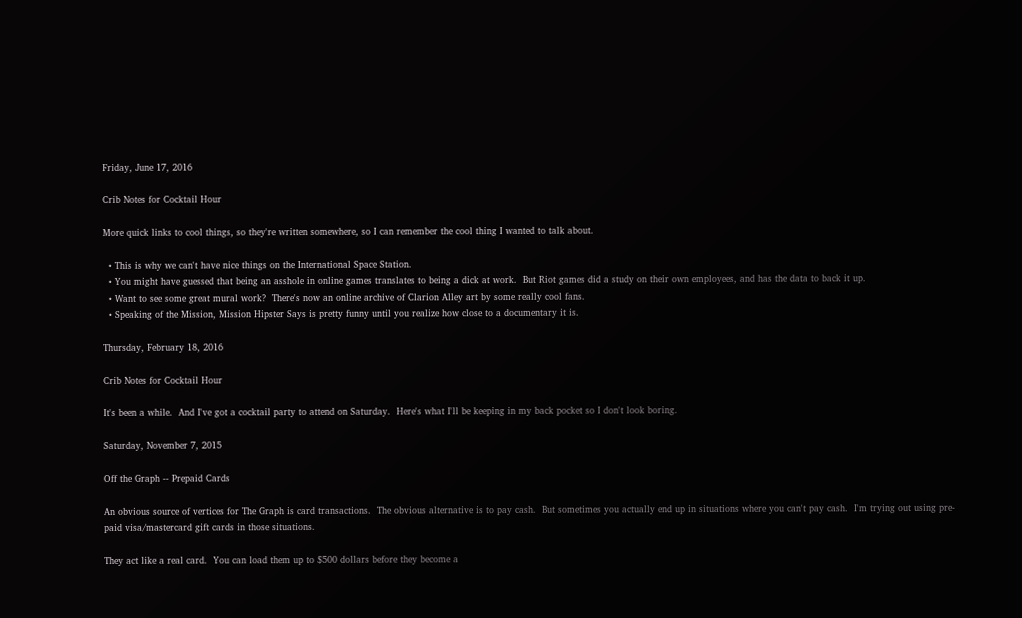Friday, June 17, 2016

Crib Notes for Cocktail Hour

More quick links to cool things, so they're written somewhere, so I can remember the cool thing I wanted to talk about.

  • This is why we can't have nice things on the International Space Station.
  • You might have guessed that being an asshole in online games translates to being a dick at work.  But Riot games did a study on their own employees, and has the data to back it up.
  • Want to see some great mural work?  There's now an online archive of Clarion Alley art by some really cool fans.
  • Speaking of the Mission, Mission Hipster Says is pretty funny until you realize how close to a documentary it is.

Thursday, February 18, 2016

Crib Notes for Cocktail Hour

It's been a while.  And I've got a cocktail party to attend on Saturday.  Here's what I'll be keeping in my back pocket so I don't look boring.

Saturday, November 7, 2015

Off the Graph -- Prepaid Cards

An obvious source of vertices for The Graph is card transactions.  The obvious alternative is to pay cash.  But sometimes you actually end up in situations where you can't pay cash.  I'm trying out using pre-paid visa/mastercard gift cards in those situations.

They act like a real card.  You can load them up to $500 dollars before they become a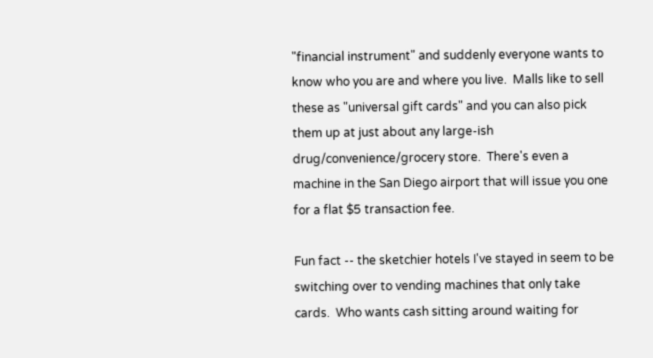"financial instrument" and suddenly everyone wants to know who you are and where you live.  Malls like to sell these as "universal gift cards" and you can also pick them up at just about any large-ish drug/convenience/grocery store.  There's even a machine in the San Diego airport that will issue you one for a flat $5 transaction fee.

Fun fact -- the sketchier hotels I've stayed in seem to be switching over to vending machines that only take cards.  Who wants cash sitting around waiting for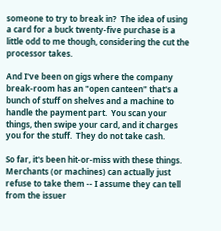someone to try to break in?  The idea of using a card for a buck twenty-five purchase is a little odd to me though, considering the cut the processor takes.

And I've been on gigs where the company break-room has an "open canteen" that's a bunch of stuff on shelves and a machine to handle the payment part.  You scan your things, then swipe your card, and it charges you for the stuff.  They do not take cash.

So far, it's been hit-or-miss with these things.  Merchants (or machines) can actually just refuse to take them -- I assume they can tell from the issuer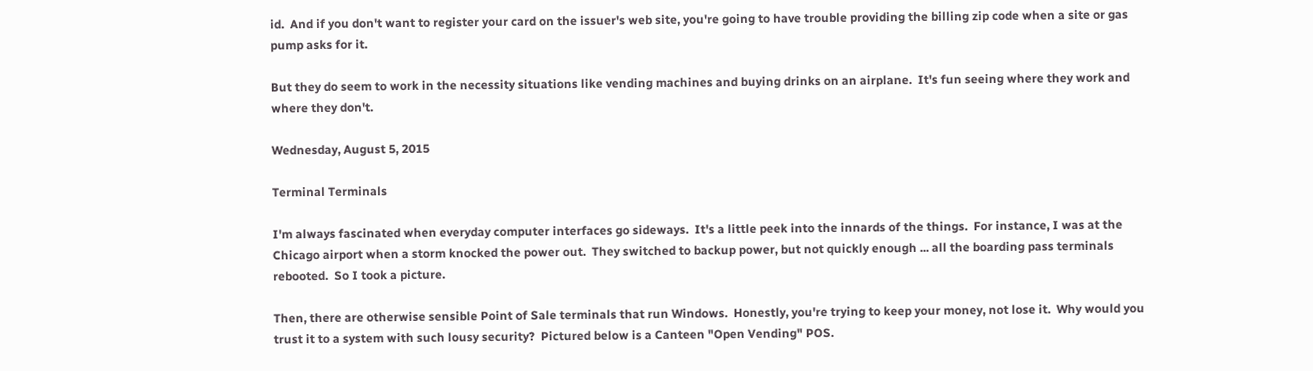id.  And if you don't want to register your card on the issuer's web site, you're going to have trouble providing the billing zip code when a site or gas pump asks for it.

But they do seem to work in the necessity situations like vending machines and buying drinks on an airplane.  It's fun seeing where they work and where they don't.

Wednesday, August 5, 2015

Terminal Terminals

I'm always fascinated when everyday computer interfaces go sideways.  It's a little peek into the innards of the things.  For instance, I was at the Chicago airport when a storm knocked the power out.  They switched to backup power, but not quickly enough ... all the boarding pass terminals rebooted.  So I took a picture.

Then, there are otherwise sensible Point of Sale terminals that run Windows.  Honestly, you're trying to keep your money, not lose it.  Why would you trust it to a system with such lousy security?  Pictured below is a Canteen "Open Vending" POS.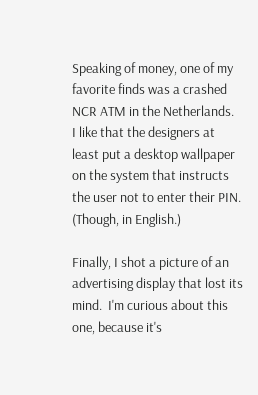Speaking of money, one of my favorite finds was a crashed NCR ATM in the Netherlands.  I like that the designers at least put a desktop wallpaper on the system that instructs the user not to enter their PIN.  (Though, in English.)

Finally, I shot a picture of an advertising display that lost its mind.  I'm curious about this one, because it's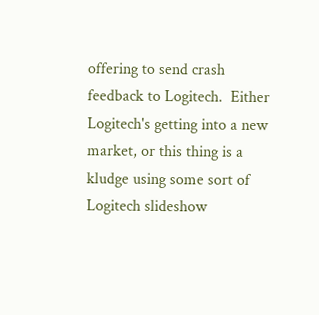offering to send crash feedback to Logitech.  Either Logitech's getting into a new market, or this thing is a kludge using some sort of Logitech slideshow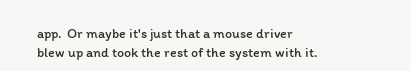app.  Or maybe it's just that a mouse driver blew up and took the rest of the system with it.